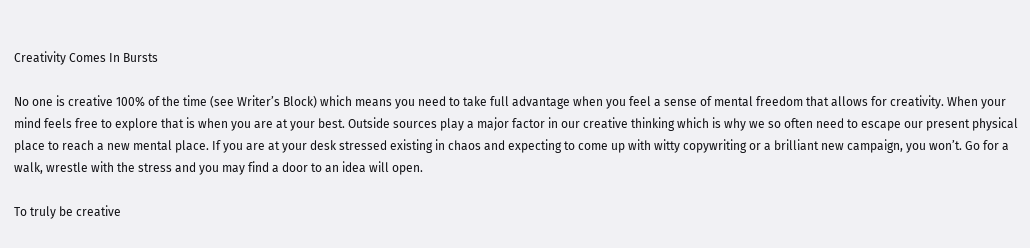Creativity Comes In Bursts

No one is creative 100% of the time (see Writer’s Block) which means you need to take full advantage when you feel a sense of mental freedom that allows for creativity. When your mind feels free to explore that is when you are at your best. Outside sources play a major factor in our creative thinking which is why we so often need to escape our present physical place to reach a new mental place. If you are at your desk stressed existing in chaos and expecting to come up with witty copywriting or a brilliant new campaign, you won’t. Go for a walk, wrestle with the stress and you may find a door to an idea will open.

To truly be creative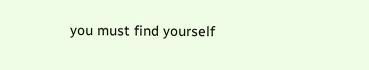you must find yourself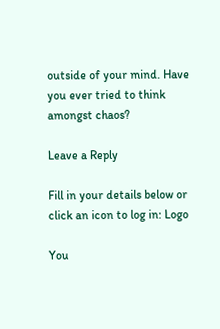outside of your mind. Have you ever tried to think amongst chaos?

Leave a Reply

Fill in your details below or click an icon to log in: Logo

You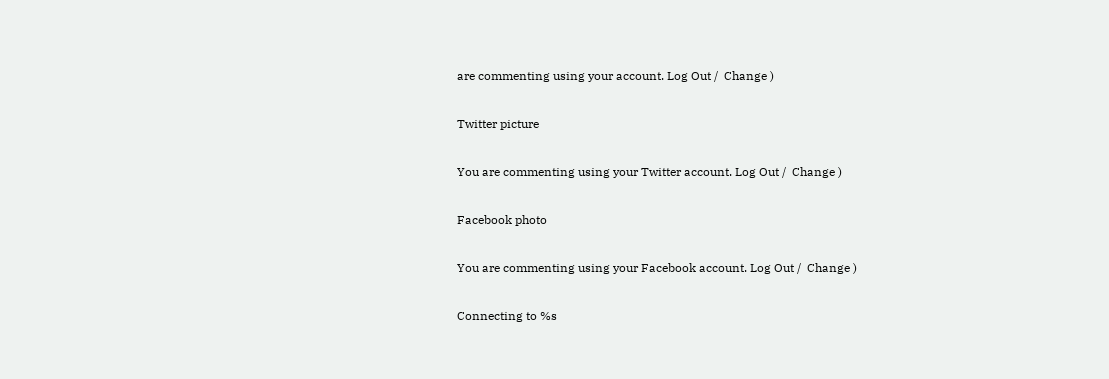are commenting using your account. Log Out /  Change )

Twitter picture

You are commenting using your Twitter account. Log Out /  Change )

Facebook photo

You are commenting using your Facebook account. Log Out /  Change )

Connecting to %s